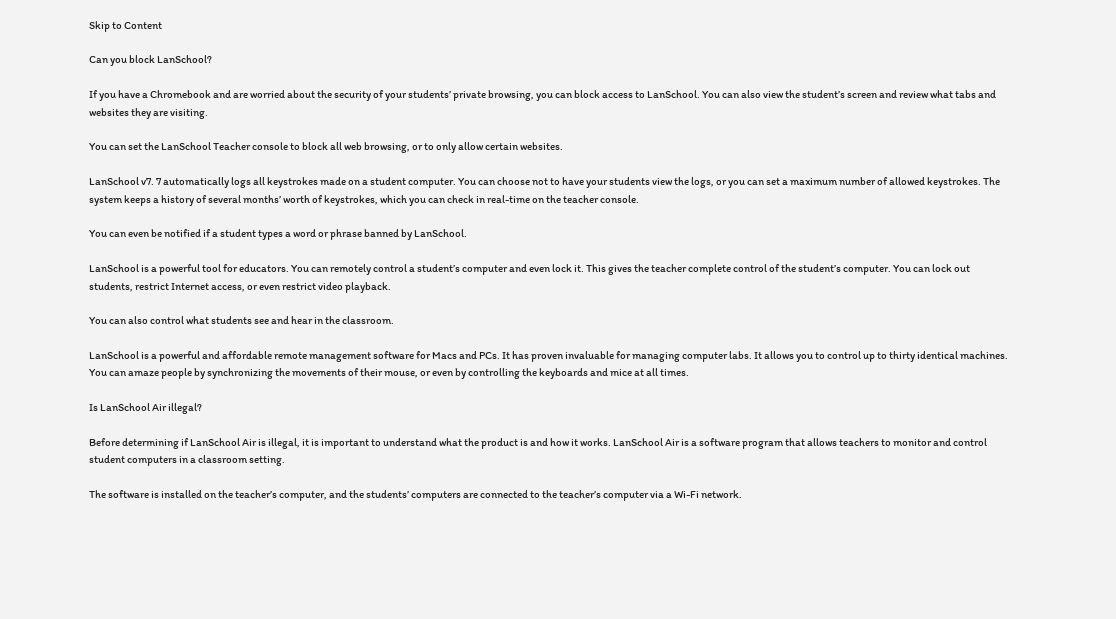Skip to Content

Can you block LanSchool?

If you have a Chromebook and are worried about the security of your students’ private browsing, you can block access to LanSchool. You can also view the student’s screen and review what tabs and websites they are visiting.

You can set the LanSchool Teacher console to block all web browsing, or to only allow certain websites.

LanSchool v7. 7 automatically logs all keystrokes made on a student computer. You can choose not to have your students view the logs, or you can set a maximum number of allowed keystrokes. The system keeps a history of several months’ worth of keystrokes, which you can check in real-time on the teacher console.

You can even be notified if a student types a word or phrase banned by LanSchool.

LanSchool is a powerful tool for educators. You can remotely control a student’s computer and even lock it. This gives the teacher complete control of the student’s computer. You can lock out students, restrict Internet access, or even restrict video playback.

You can also control what students see and hear in the classroom.

LanSchool is a powerful and affordable remote management software for Macs and PCs. It has proven invaluable for managing computer labs. It allows you to control up to thirty identical machines. You can amaze people by synchronizing the movements of their mouse, or even by controlling the keyboards and mice at all times.

Is LanSchool Air illegal?

Before determining if LanSchool Air is illegal, it is important to understand what the product is and how it works. LanSchool Air is a software program that allows teachers to monitor and control student computers in a classroom setting.

The software is installed on the teacher’s computer, and the students’ computers are connected to the teacher’s computer via a Wi-Fi network.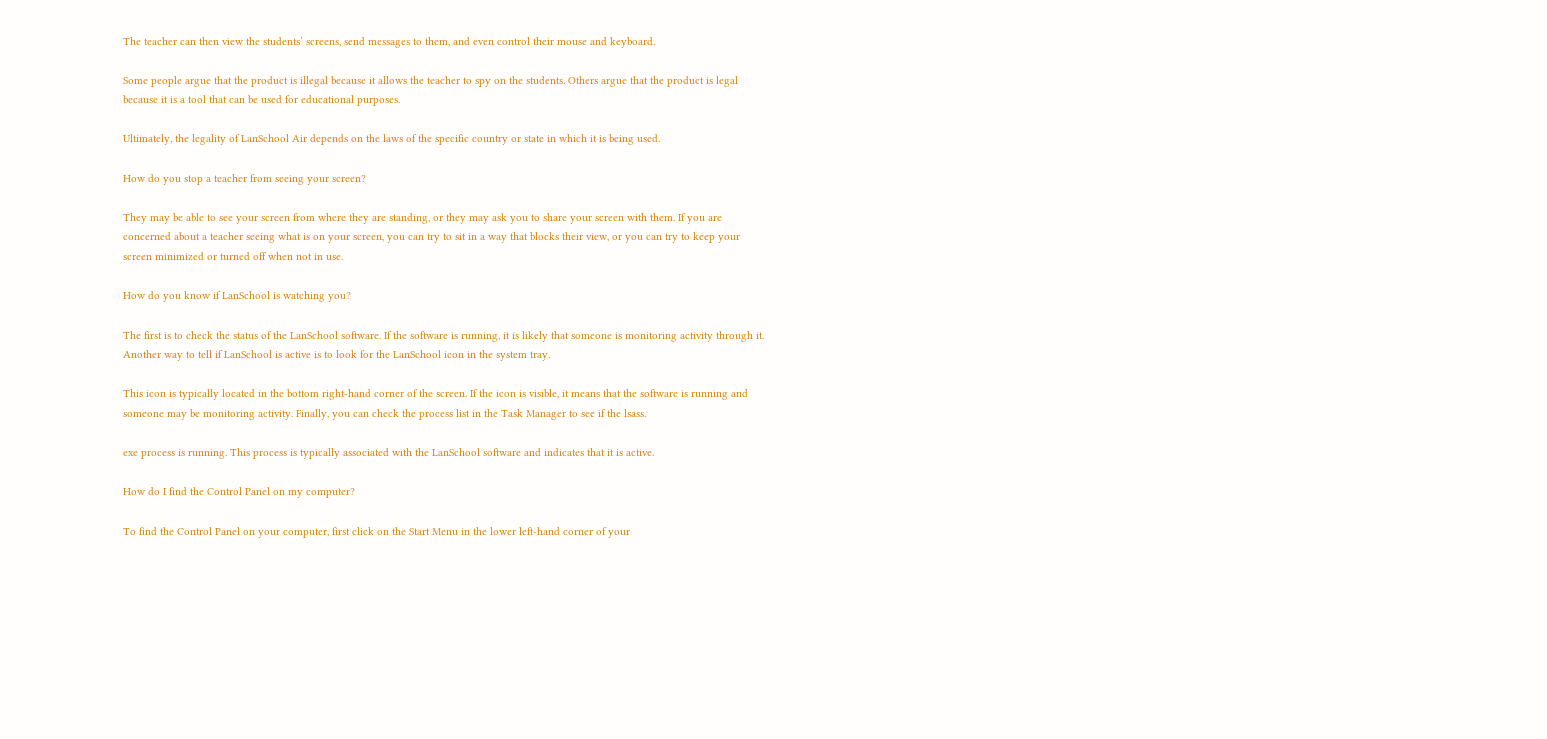The teacher can then view the students’ screens, send messages to them, and even control their mouse and keyboard.

Some people argue that the product is illegal because it allows the teacher to spy on the students. Others argue that the product is legal because it is a tool that can be used for educational purposes.

Ultimately, the legality of LanSchool Air depends on the laws of the specific country or state in which it is being used.

How do you stop a teacher from seeing your screen?

They may be able to see your screen from where they are standing, or they may ask you to share your screen with them. If you are concerned about a teacher seeing what is on your screen, you can try to sit in a way that blocks their view, or you can try to keep your screen minimized or turned off when not in use.

How do you know if LanSchool is watching you?

The first is to check the status of the LanSchool software. If the software is running, it is likely that someone is monitoring activity through it. Another way to tell if LanSchool is active is to look for the LanSchool icon in the system tray.

This icon is typically located in the bottom right-hand corner of the screen. If the icon is visible, it means that the software is running and someone may be monitoring activity. Finally, you can check the process list in the Task Manager to see if the lsass.

exe process is running. This process is typically associated with the LanSchool software and indicates that it is active.

How do I find the Control Panel on my computer?

To find the Control Panel on your computer, first click on the Start Menu in the lower left-hand corner of your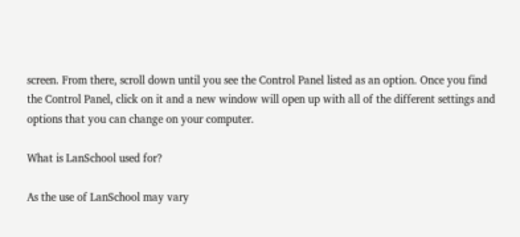screen. From there, scroll down until you see the Control Panel listed as an option. Once you find the Control Panel, click on it and a new window will open up with all of the different settings and options that you can change on your computer.

What is LanSchool used for?

As the use of LanSchool may vary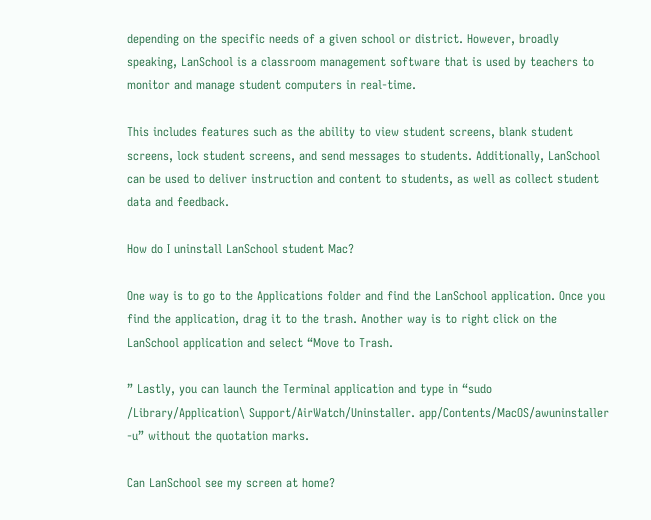depending on the specific needs of a given school or district. However, broadly speaking, LanSchool is a classroom management software that is used by teachers to monitor and manage student computers in real-time.

This includes features such as the ability to view student screens, blank student screens, lock student screens, and send messages to students. Additionally, LanSchool can be used to deliver instruction and content to students, as well as collect student data and feedback.

How do I uninstall LanSchool student Mac?

One way is to go to the Applications folder and find the LanSchool application. Once you find the application, drag it to the trash. Another way is to right click on the LanSchool application and select “Move to Trash.

” Lastly, you can launch the Terminal application and type in “sudo /Library/Application\ Support/AirWatch/Uninstaller. app/Contents/MacOS/awuninstaller -u” without the quotation marks.

Can LanSchool see my screen at home?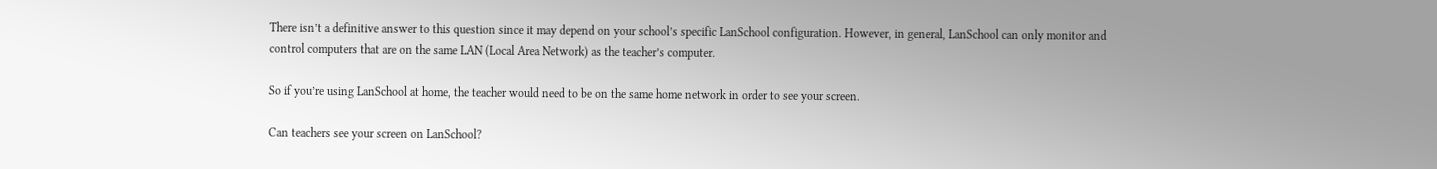There isn’t a definitive answer to this question since it may depend on your school’s specific LanSchool configuration. However, in general, LanSchool can only monitor and control computers that are on the same LAN (Local Area Network) as the teacher’s computer.

So if you’re using LanSchool at home, the teacher would need to be on the same home network in order to see your screen.

Can teachers see your screen on LanSchool?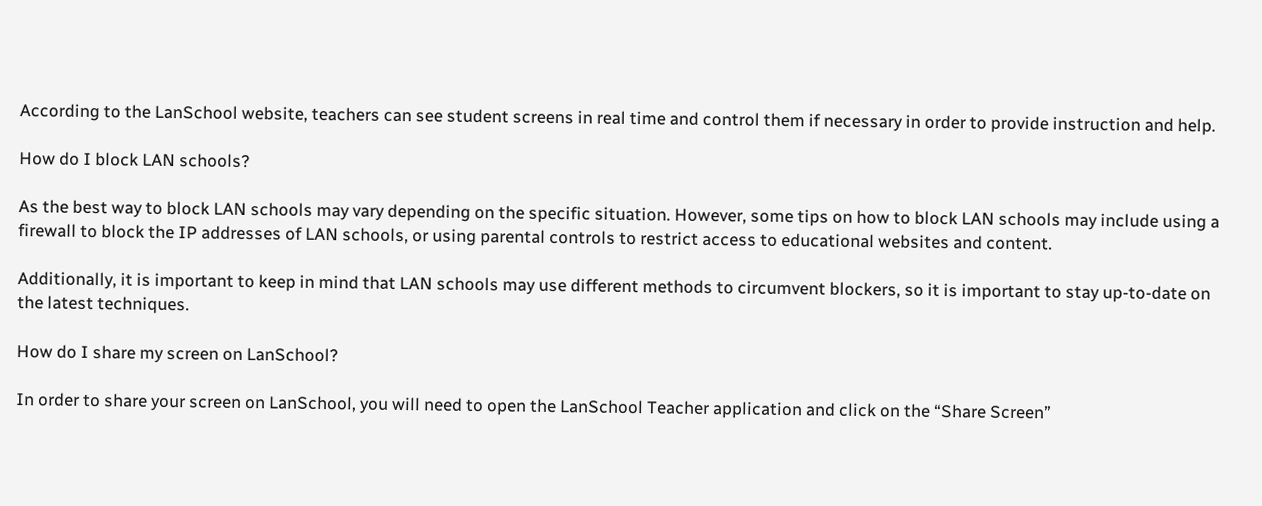According to the LanSchool website, teachers can see student screens in real time and control them if necessary in order to provide instruction and help.

How do I block LAN schools?

As the best way to block LAN schools may vary depending on the specific situation. However, some tips on how to block LAN schools may include using a firewall to block the IP addresses of LAN schools, or using parental controls to restrict access to educational websites and content.

Additionally, it is important to keep in mind that LAN schools may use different methods to circumvent blockers, so it is important to stay up-to-date on the latest techniques.

How do I share my screen on LanSchool?

In order to share your screen on LanSchool, you will need to open the LanSchool Teacher application and click on the “Share Screen”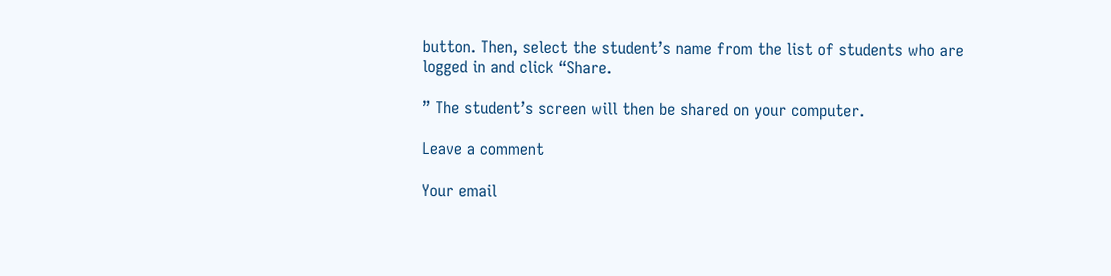button. Then, select the student’s name from the list of students who are logged in and click “Share.

” The student’s screen will then be shared on your computer.

Leave a comment

Your email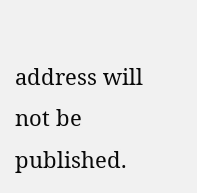address will not be published.